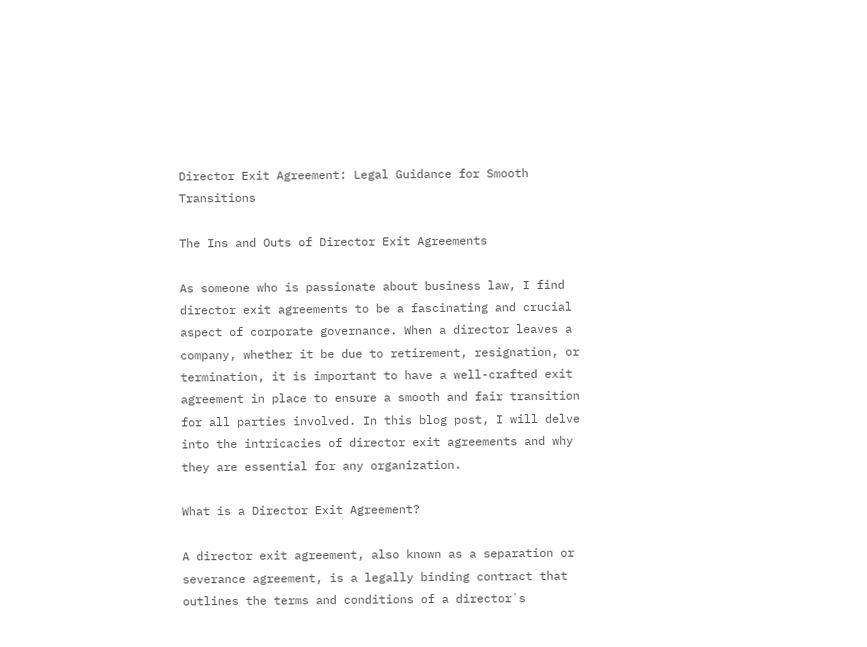Director Exit Agreement: Legal Guidance for Smooth Transitions

The Ins and Outs of Director Exit Agreements

As someone who is passionate about business law, I find director exit agreements to be a fascinating and crucial aspect of corporate governance. When a director leaves a company, whether it be due to retirement, resignation, or termination, it is important to have a well-crafted exit agreement in place to ensure a smooth and fair transition for all parties involved. In this blog post, I will delve into the intricacies of director exit agreements and why they are essential for any organization.

What is a Director Exit Agreement?

A director exit agreement, also known as a separation or severance agreement, is a legally binding contract that outlines the terms and conditions of a director`s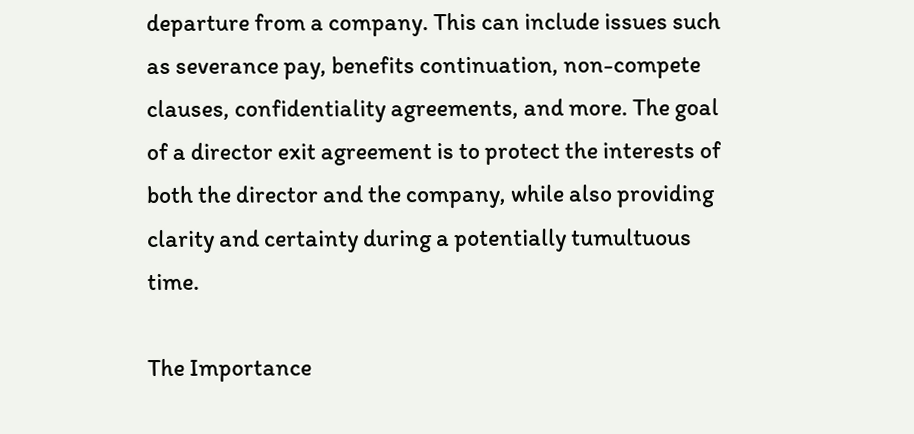departure from a company. This can include issues such as severance pay, benefits continuation, non-compete clauses, confidentiality agreements, and more. The goal of a director exit agreement is to protect the interests of both the director and the company, while also providing clarity and certainty during a potentially tumultuous time.

The Importance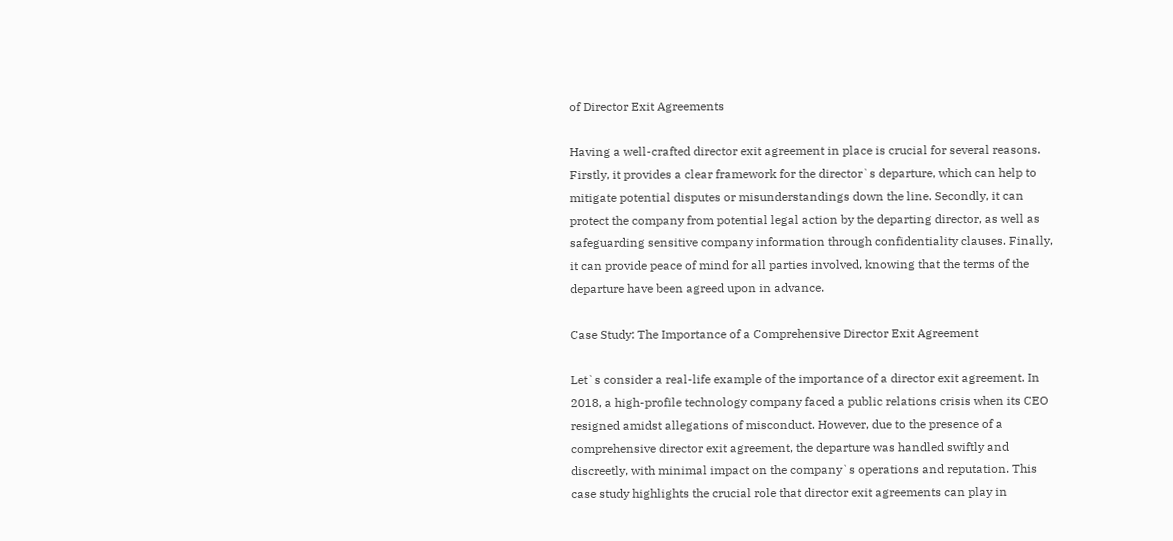of Director Exit Agreements

Having a well-crafted director exit agreement in place is crucial for several reasons. Firstly, it provides a clear framework for the director`s departure, which can help to mitigate potential disputes or misunderstandings down the line. Secondly, it can protect the company from potential legal action by the departing director, as well as safeguarding sensitive company information through confidentiality clauses. Finally, it can provide peace of mind for all parties involved, knowing that the terms of the departure have been agreed upon in advance.

Case Study: The Importance of a Comprehensive Director Exit Agreement

Let`s consider a real-life example of the importance of a director exit agreement. In 2018, a high-profile technology company faced a public relations crisis when its CEO resigned amidst allegations of misconduct. However, due to the presence of a comprehensive director exit agreement, the departure was handled swiftly and discreetly, with minimal impact on the company`s operations and reputation. This case study highlights the crucial role that director exit agreements can play in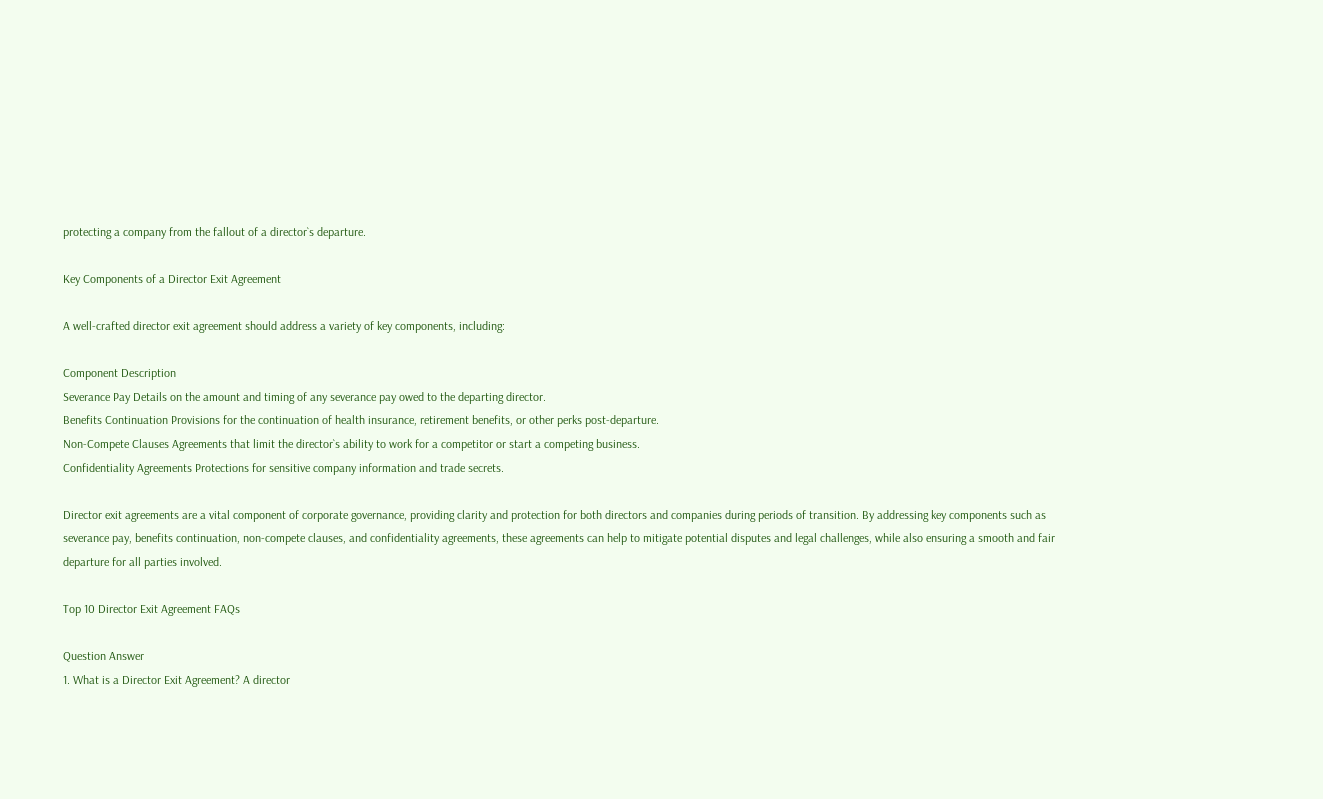protecting a company from the fallout of a director`s departure.

Key Components of a Director Exit Agreement

A well-crafted director exit agreement should address a variety of key components, including:

Component Description
Severance Pay Details on the amount and timing of any severance pay owed to the departing director.
Benefits Continuation Provisions for the continuation of health insurance, retirement benefits, or other perks post-departure.
Non-Compete Clauses Agreements that limit the director`s ability to work for a competitor or start a competing business.
Confidentiality Agreements Protections for sensitive company information and trade secrets.

Director exit agreements are a vital component of corporate governance, providing clarity and protection for both directors and companies during periods of transition. By addressing key components such as severance pay, benefits continuation, non-compete clauses, and confidentiality agreements, these agreements can help to mitigate potential disputes and legal challenges, while also ensuring a smooth and fair departure for all parties involved.

Top 10 Director Exit Agreement FAQs

Question Answer
1. What is a Director Exit Agreement? A director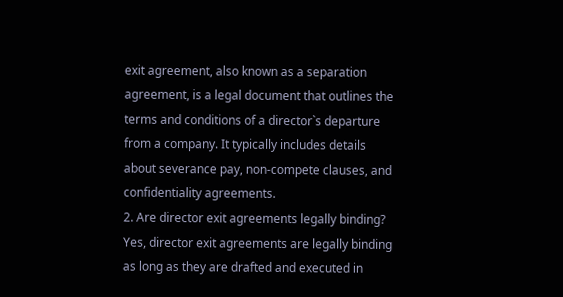exit agreement, also known as a separation agreement, is a legal document that outlines the terms and conditions of a director`s departure from a company. It typically includes details about severance pay, non-compete clauses, and confidentiality agreements.
2. Are director exit agreements legally binding? Yes, director exit agreements are legally binding as long as they are drafted and executed in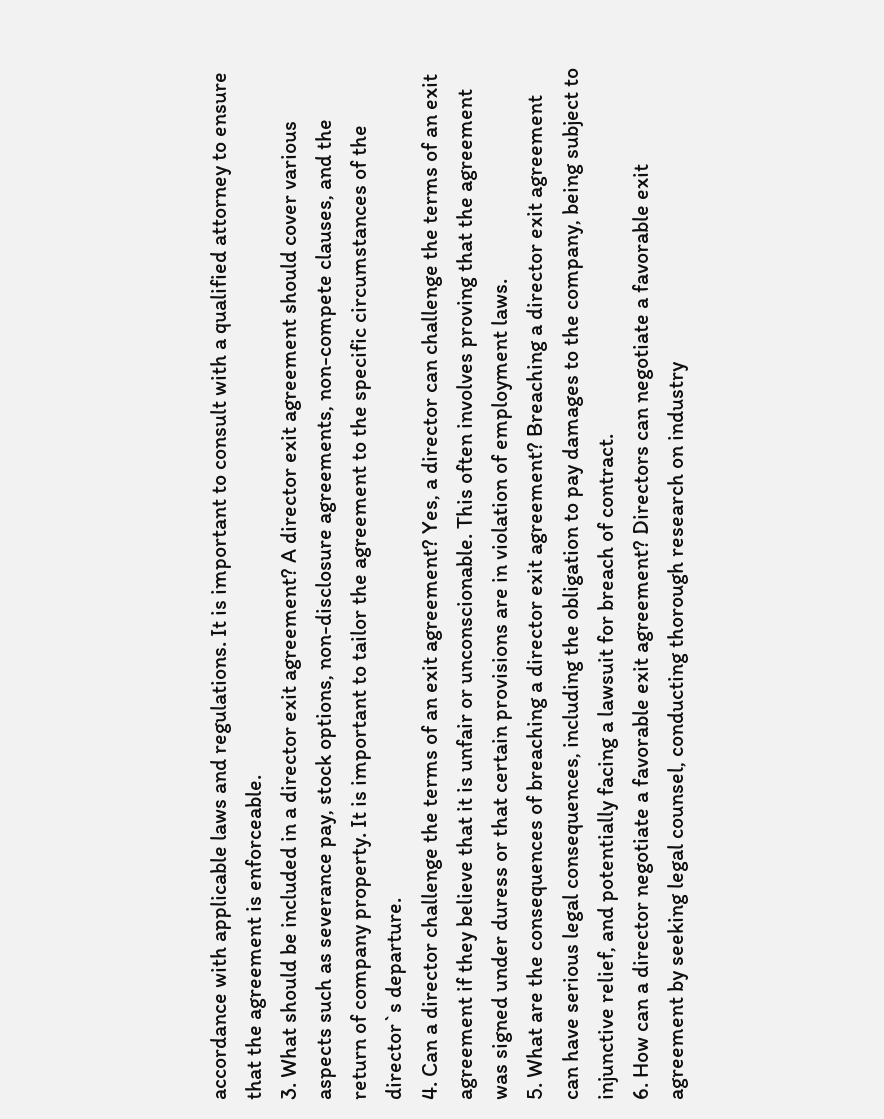accordance with applicable laws and regulations. It is important to consult with a qualified attorney to ensure that the agreement is enforceable.
3. What should be included in a director exit agreement? A director exit agreement should cover various aspects such as severance pay, stock options, non-disclosure agreements, non-compete clauses, and the return of company property. It is important to tailor the agreement to the specific circumstances of the director`s departure.
4. Can a director challenge the terms of an exit agreement? Yes, a director can challenge the terms of an exit agreement if they believe that it is unfair or unconscionable. This often involves proving that the agreement was signed under duress or that certain provisions are in violation of employment laws.
5. What are the consequences of breaching a director exit agreement? Breaching a director exit agreement can have serious legal consequences, including the obligation to pay damages to the company, being subject to injunctive relief, and potentially facing a lawsuit for breach of contract.
6. How can a director negotiate a favorable exit agreement? Directors can negotiate a favorable exit agreement by seeking legal counsel, conducting thorough research on industry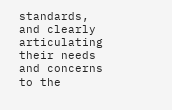standards, and clearly articulating their needs and concerns to the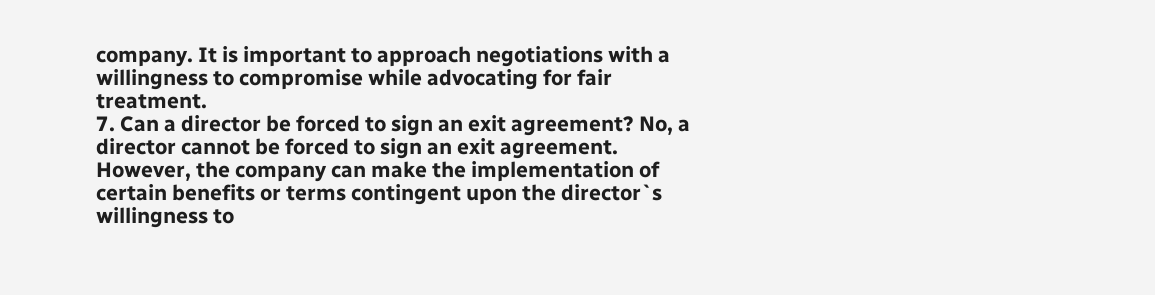company. It is important to approach negotiations with a willingness to compromise while advocating for fair treatment.
7. Can a director be forced to sign an exit agreement? No, a director cannot be forced to sign an exit agreement. However, the company can make the implementation of certain benefits or terms contingent upon the director`s willingness to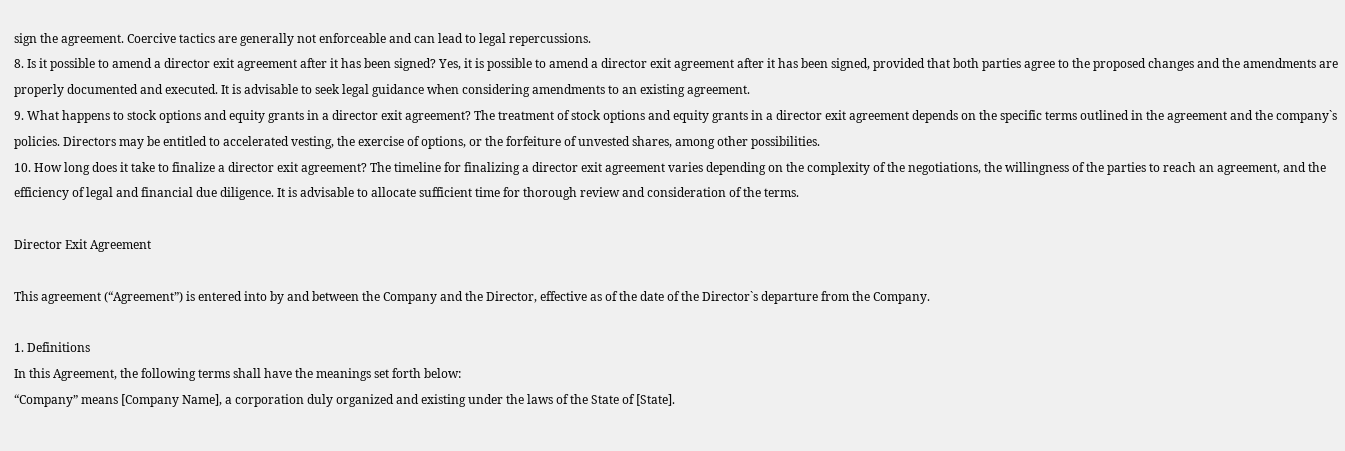sign the agreement. Coercive tactics are generally not enforceable and can lead to legal repercussions.
8. Is it possible to amend a director exit agreement after it has been signed? Yes, it is possible to amend a director exit agreement after it has been signed, provided that both parties agree to the proposed changes and the amendments are properly documented and executed. It is advisable to seek legal guidance when considering amendments to an existing agreement.
9. What happens to stock options and equity grants in a director exit agreement? The treatment of stock options and equity grants in a director exit agreement depends on the specific terms outlined in the agreement and the company`s policies. Directors may be entitled to accelerated vesting, the exercise of options, or the forfeiture of unvested shares, among other possibilities.
10. How long does it take to finalize a director exit agreement? The timeline for finalizing a director exit agreement varies depending on the complexity of the negotiations, the willingness of the parties to reach an agreement, and the efficiency of legal and financial due diligence. It is advisable to allocate sufficient time for thorough review and consideration of the terms.

Director Exit Agreement

This agreement (“Agreement”) is entered into by and between the Company and the Director, effective as of the date of the Director`s departure from the Company.

1. Definitions
In this Agreement, the following terms shall have the meanings set forth below:
“Company” means [Company Name], a corporation duly organized and existing under the laws of the State of [State].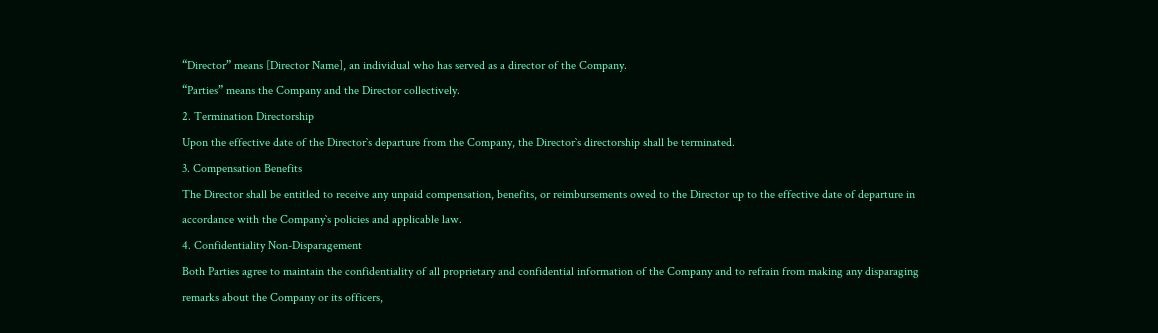“Director” means [Director Name], an individual who has served as a director of the Company.
“Parties” means the Company and the Director collectively.
2. Termination Directorship
Upon the effective date of the Director`s departure from the Company, the Director`s directorship shall be terminated.
3. Compensation Benefits
The Director shall be entitled to receive any unpaid compensation, benefits, or reimbursements owed to the Director up to the effective date of departure in accordance with the Company`s policies and applicable law.
4. Confidentiality Non-Disparagement
Both Parties agree to maintain the confidentiality of all proprietary and confidential information of the Company and to refrain from making any disparaging remarks about the Company or its officers,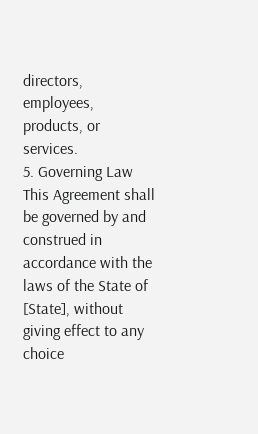directors, employees, products, or services.
5. Governing Law
This Agreement shall be governed by and construed in accordance with the laws of the State of [State], without giving effect to any choice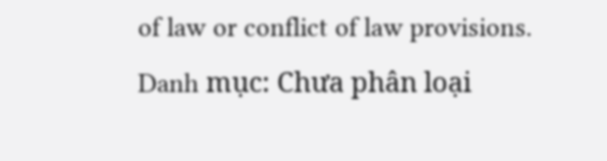of law or conflict of law provisions.
Danh mục: Chưa phân loại